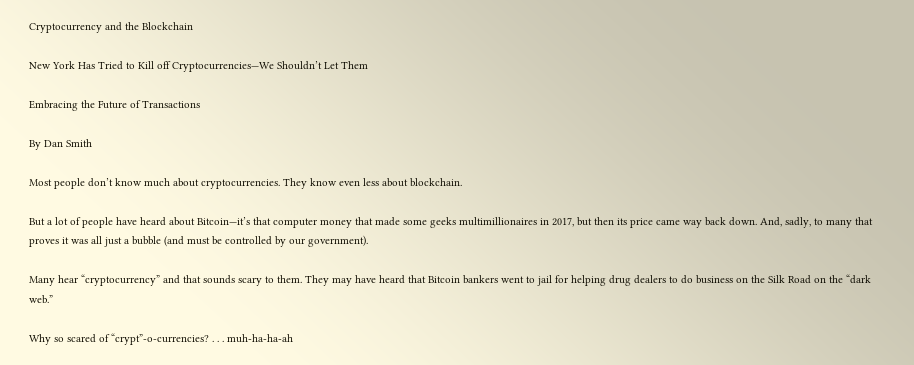Cryptocurrency and the Blockchain

New York Has Tried to Kill off Cryptocurrencies—We Shouldn’t Let Them

Embracing the Future of Transactions

By Dan Smith

Most people don’t know much about cryptocurrencies. They know even less about blockchain.

But a lot of people have heard about Bitcoin—it’s that computer money that made some geeks multimillionaires in 2017, but then its price came way back down. And, sadly, to many that proves it was all just a bubble (and must be controlled by our government).

Many hear “cryptocurrency” and that sounds scary to them. They may have heard that Bitcoin bankers went to jail for helping drug dealers to do business on the Silk Road on the “dark web.”

Why so scared of “crypt”-o-currencies? . . . muh-ha-ha-ah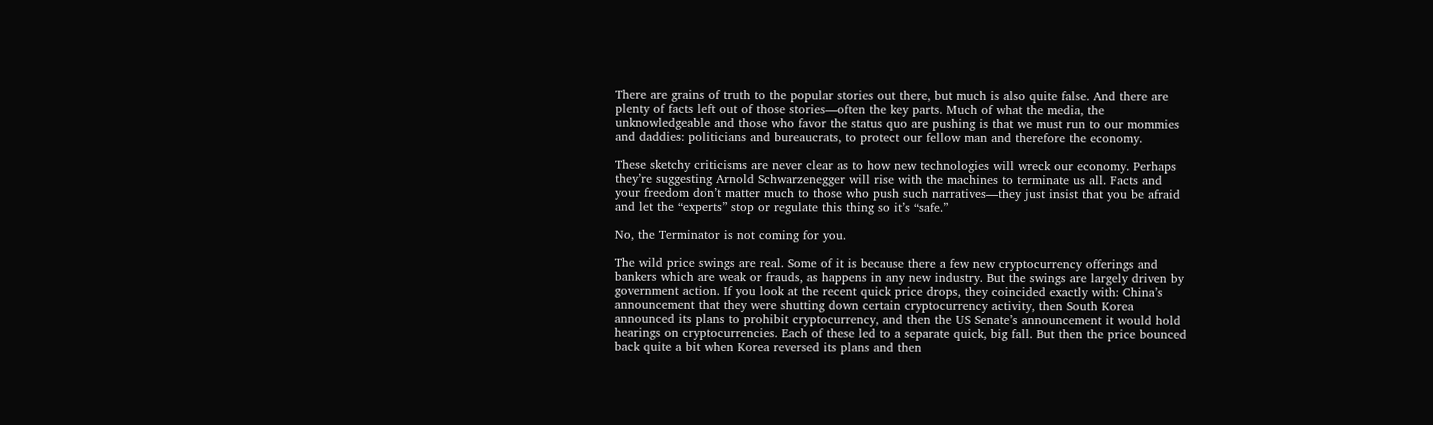There are grains of truth to the popular stories out there, but much is also quite false. And there are plenty of facts left out of those stories—often the key parts. Much of what the media, the unknowledgeable and those who favor the status quo are pushing is that we must run to our mommies and daddies: politicians and bureaucrats, to protect our fellow man and therefore the economy.

These sketchy criticisms are never clear as to how new technologies will wreck our economy. Perhaps they’re suggesting Arnold Schwarzenegger will rise with the machines to terminate us all. Facts and your freedom don’t matter much to those who push such narratives—they just insist that you be afraid and let the “experts” stop or regulate this thing so it’s “safe.”

No, the Terminator is not coming for you.

The wild price swings are real. Some of it is because there a few new cryptocurrency offerings and bankers which are weak or frauds, as happens in any new industry. But the swings are largely driven by government action. If you look at the recent quick price drops, they coincided exactly with: China’s announcement that they were shutting down certain cryptocurrency activity, then South Korea announced its plans to prohibit cryptocurrency, and then the US Senate’s announcement it would hold hearings on cryptocurrencies. Each of these led to a separate quick, big fall. But then the price bounced back quite a bit when Korea reversed its plans and then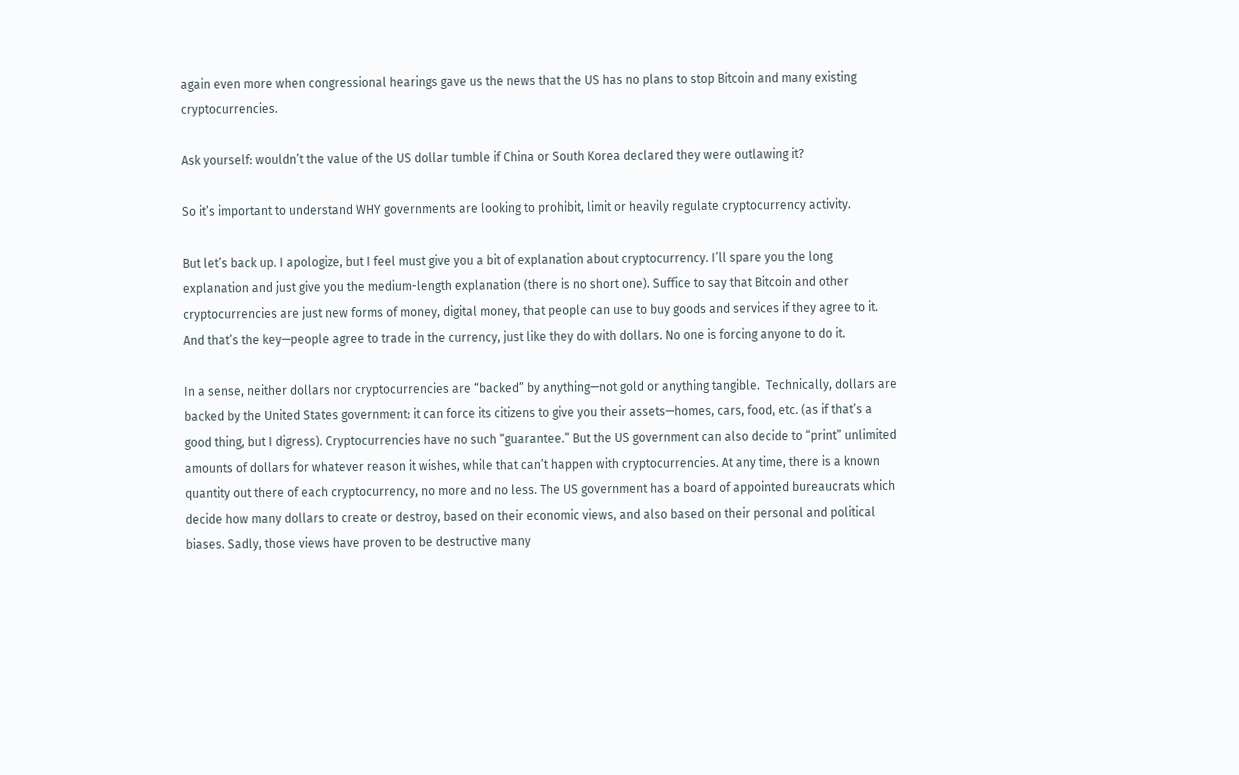again even more when congressional hearings gave us the news that the US has no plans to stop Bitcoin and many existing cryptocurrencies.

Ask yourself: wouldn’t the value of the US dollar tumble if China or South Korea declared they were outlawing it?

So it’s important to understand WHY governments are looking to prohibit, limit or heavily regulate cryptocurrency activity.

But let’s back up. I apologize, but I feel must give you a bit of explanation about cryptocurrency. I’ll spare you the long explanation and just give you the medium-length explanation (there is no short one). Suffice to say that Bitcoin and other cryptocurrencies are just new forms of money, digital money, that people can use to buy goods and services if they agree to it. And that’s the key—people agree to trade in the currency, just like they do with dollars. No one is forcing anyone to do it.

In a sense, neither dollars nor cryptocurrencies are “backed” by anything—not gold or anything tangible.  Technically, dollars are backed by the United States government: it can force its citizens to give you their assets—homes, cars, food, etc. (as if that’s a good thing, but I digress). Cryptocurrencies have no such “guarantee.” But the US government can also decide to “print” unlimited amounts of dollars for whatever reason it wishes, while that can’t happen with cryptocurrencies. At any time, there is a known quantity out there of each cryptocurrency, no more and no less. The US government has a board of appointed bureaucrats which decide how many dollars to create or destroy, based on their economic views, and also based on their personal and political biases. Sadly, those views have proven to be destructive many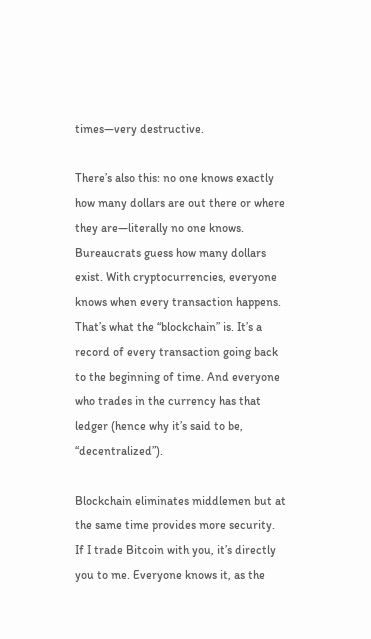times—very destructive.

There’s also this: no one knows exactly how many dollars are out there or where they are—literally no one knows. Bureaucrats guess how many dollars exist. With cryptocurrencies, everyone knows when every transaction happens. That’s what the “blockchain” is. It’s a record of every transaction going back to the beginning of time. And everyone who trades in the currency has that ledger (hence why it’s said to be, “decentralized”).

Blockchain eliminates middlemen but at the same time provides more security. If I trade Bitcoin with you, it’s directly you to me. Everyone knows it, as the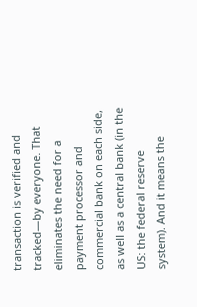transaction is verified and tracked—by everyone. That eliminates the need for a payment processor and commercial bank on each side, as well as a central bank (in the US: the federal reserve system). And it means the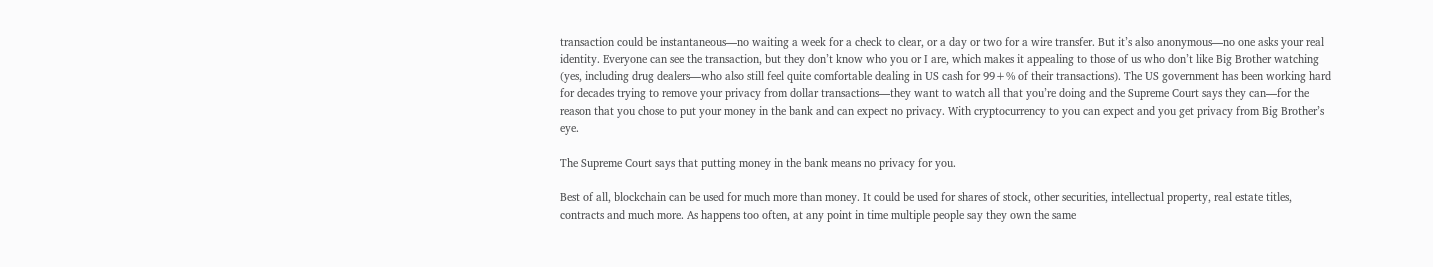transaction could be instantaneous—no waiting a week for a check to clear, or a day or two for a wire transfer. But it’s also anonymous—no one asks your real identity. Everyone can see the transaction, but they don’t know who you or I are, which makes it appealing to those of us who don’t like Big Brother watching (yes, including drug dealers—who also still feel quite comfortable dealing in US cash for 99+% of their transactions). The US government has been working hard for decades trying to remove your privacy from dollar transactions—they want to watch all that you’re doing and the Supreme Court says they can—for the reason that you chose to put your money in the bank and can expect no privacy. With cryptocurrency to you can expect and you get privacy from Big Brother’s eye.

The Supreme Court says that putting money in the bank means no privacy for you.

Best of all, blockchain can be used for much more than money. It could be used for shares of stock, other securities, intellectual property, real estate titles, contracts and much more. As happens too often, at any point in time multiple people say they own the same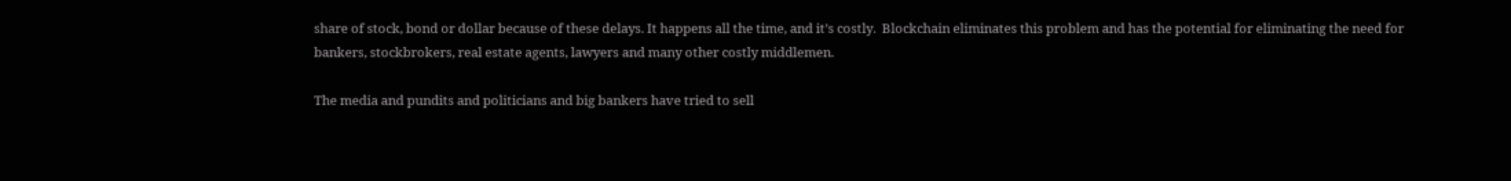share of stock, bond or dollar because of these delays. It happens all the time, and it’s costly.  Blockchain eliminates this problem and has the potential for eliminating the need for bankers, stockbrokers, real estate agents, lawyers and many other costly middlemen.

The media and pundits and politicians and big bankers have tried to sell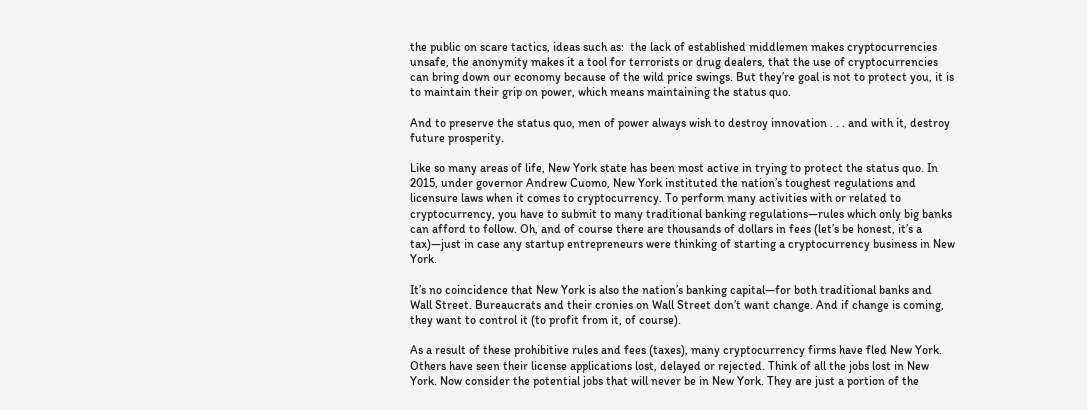the public on scare tactics, ideas such as:  the lack of established middlemen makes cryptocurrencies unsafe, the anonymity makes it a tool for terrorists or drug dealers, that the use of cryptocurrencies can bring down our economy because of the wild price swings. But they’re goal is not to protect you, it is to maintain their grip on power, which means maintaining the status quo.

And to preserve the status quo, men of power always wish to destroy innovation . . . and with it, destroy future prosperity.

Like so many areas of life, New York state has been most active in trying to protect the status quo. In 2015, under governor Andrew Cuomo, New York instituted the nation’s toughest regulations and licensure laws when it comes to cryptocurrency. To perform many activities with or related to cryptocurrency, you have to submit to many traditional banking regulations—rules which only big banks can afford to follow. Oh, and of course there are thousands of dollars in fees (let’s be honest, it’s a tax)—just in case any startup entrepreneurs were thinking of starting a cryptocurrency business in New York.

It’s no coincidence that New York is also the nation’s banking capital—for both traditional banks and Wall Street. Bureaucrats and their cronies on Wall Street don’t want change. And if change is coming, they want to control it (to profit from it, of course).

As a result of these prohibitive rules and fees (taxes), many cryptocurrency firms have fled New York. Others have seen their license applications lost, delayed or rejected. Think of all the jobs lost in New York. Now consider the potential jobs that will never be in New York. They are just a portion of the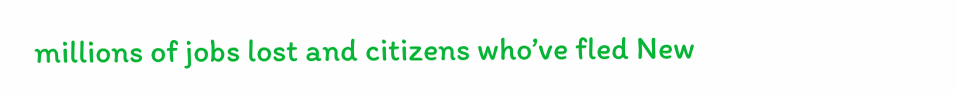millions of jobs lost and citizens who’ve fled New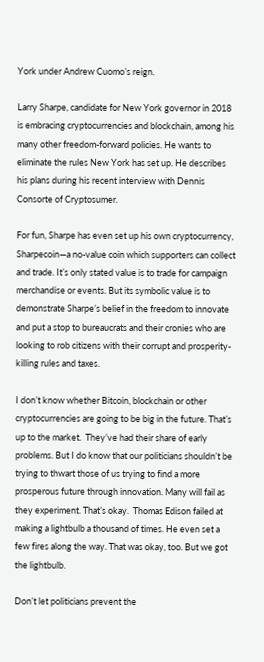York under Andrew Cuomo’s reign.

Larry Sharpe, candidate for New York governor in 2018 is embracing cryptocurrencies and blockchain, among his many other freedom-forward policies. He wants to eliminate the rules New York has set up. He describes his plans during his recent interview with Dennis Consorte of Cryptosumer.

For fun, Sharpe has even set up his own cryptocurrency, Sharpecoin—a no-value coin which supporters can collect and trade. It’s only stated value is to trade for campaign merchandise or events. But its symbolic value is to demonstrate Sharpe’s belief in the freedom to innovate and put a stop to bureaucrats and their cronies who are looking to rob citizens with their corrupt and prosperity-killing rules and taxes.

I don’t know whether Bitcoin, blockchain or other cryptocurrencies are going to be big in the future. That’s up to the market.  They’ve had their share of early problems. But I do know that our politicians shouldn’t be trying to thwart those of us trying to find a more prosperous future through innovation. Many will fail as they experiment. That’s okay.  Thomas Edison failed at making a lightbulb a thousand of times. He even set a few fires along the way. That was okay, too. But we got the lightbulb.

Don’t let politicians prevent the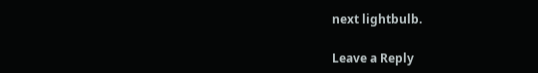next lightbulb.

Leave a Reply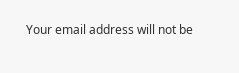Your email address will not be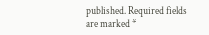published. Required fields are marked *